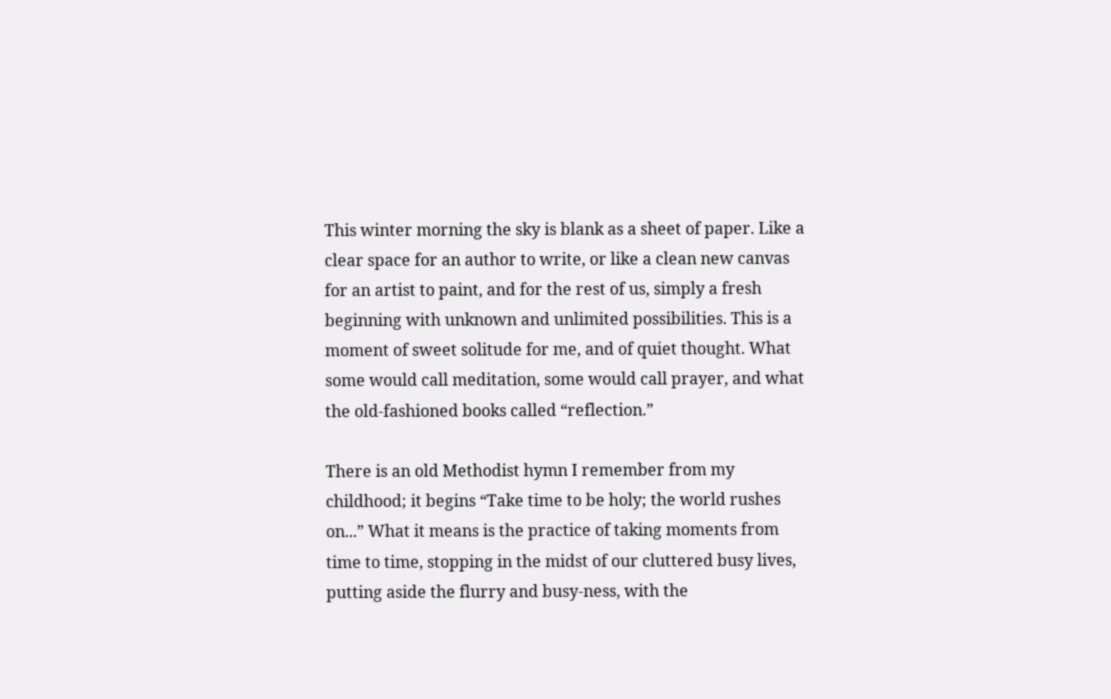This winter morning the sky is blank as a sheet of paper. Like a clear space for an author to write, or like a clean new canvas for an artist to paint, and for the rest of us, simply a fresh beginning with unknown and unlimited possibilities. This is a moment of sweet solitude for me, and of quiet thought. What some would call meditation, some would call prayer, and what the old-fashioned books called “reflection.”

There is an old Methodist hymn I remember from my childhood; it begins “Take time to be holy; the world rushes on...” What it means is the practice of taking moments from time to time, stopping in the midst of our cluttered busy lives, putting aside the flurry and busy-ness, with the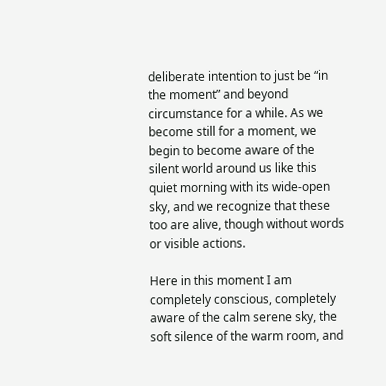deliberate intention to just be “in the moment” and beyond circumstance for a while. As we become still for a moment, we begin to become aware of the silent world around us like this quiet morning with its wide-open sky, and we recognize that these too are alive, though without words or visible actions.

Here in this moment I am completely conscious, completely aware of the calm serene sky, the soft silence of the warm room, and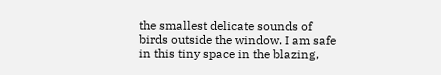the smallest delicate sounds of birds outside the window. I am safe in this tiny space in the blazing,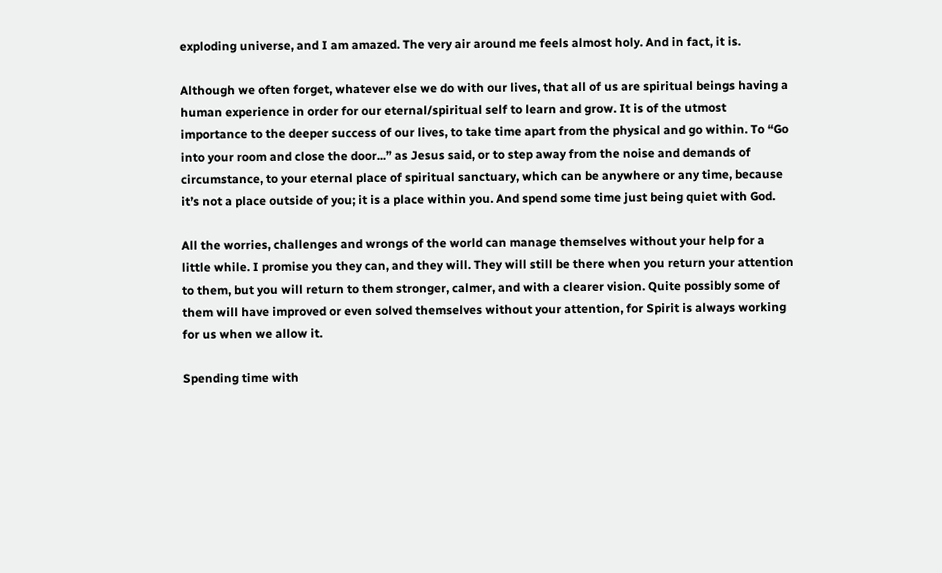exploding universe, and I am amazed. The very air around me feels almost holy. And in fact, it is.

Although we often forget, whatever else we do with our lives, that all of us are spiritual beings having a human experience in order for our eternal/spiritual self to learn and grow. It is of the utmost importance to the deeper success of our lives, to take time apart from the physical and go within. To “Go into your room and close the door...” as Jesus said, or to step away from the noise and demands of circumstance, to your eternal place of spiritual sanctuary, which can be anywhere or any time, because it’s not a place outside of you; it is a place within you. And spend some time just being quiet with God.

All the worries, challenges and wrongs of the world can manage themselves without your help for a little while. I promise you they can, and they will. They will still be there when you return your attention to them, but you will return to them stronger, calmer, and with a clearer vision. Quite possibly some of them will have improved or even solved themselves without your attention, for Spirit is always working for us when we allow it.

Spending time with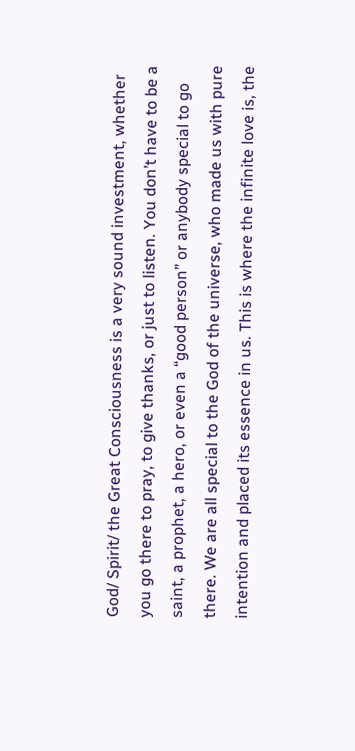God/ Spirit/ the Great Consciousness is a very sound investment, whether you go there to pray, to give thanks, or just to listen. You don’t have to be a saint, a prophet, a hero, or even a “good person” or anybody special to go there. We are all special to the God of the universe, who made us with pure intention and placed its essence in us. This is where the infinite love is, the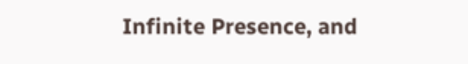Infinite Presence, and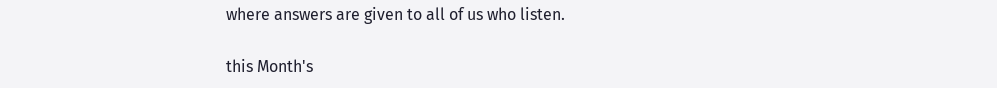where answers are given to all of us who listen.

this Month's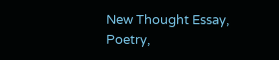New Thought Essay, Poetry,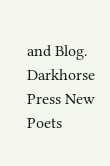and Blog. Darkhorse Press New Poets